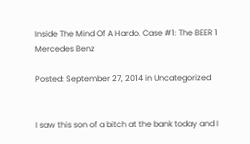Inside The Mind Of A Hardo. Case #1: The BEER 1 Mercedes Benz

Posted: September 27, 2014 in Uncategorized


I saw this son of a bitch at the bank today and I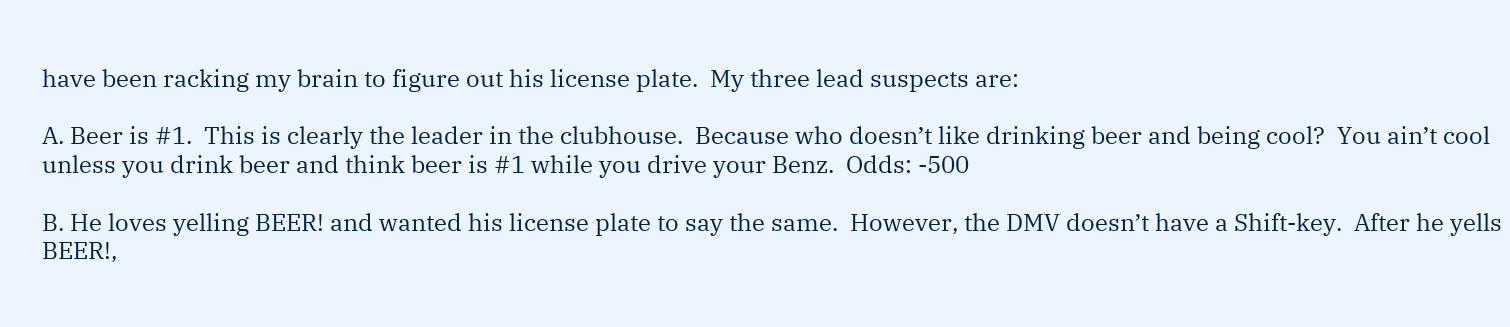have been racking my brain to figure out his license plate.  My three lead suspects are:

A. Beer is #1.  This is clearly the leader in the clubhouse.  Because who doesn’t like drinking beer and being cool?  You ain’t cool unless you drink beer and think beer is #1 while you drive your Benz.  Odds: -500

B. He loves yelling BEER! and wanted his license plate to say the same.  However, the DMV doesn’t have a Shift-key.  After he yells BEER!,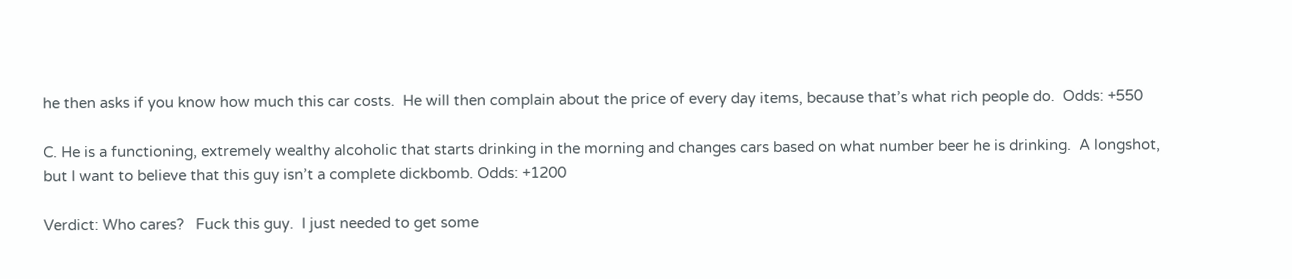he then asks if you know how much this car costs.  He will then complain about the price of every day items, because that’s what rich people do.  Odds: +550

C. He is a functioning, extremely wealthy alcoholic that starts drinking in the morning and changes cars based on what number beer he is drinking.  A longshot, but I want to believe that this guy isn’t a complete dickbomb. Odds: +1200

Verdict: Who cares?   Fuck this guy.  I just needed to get some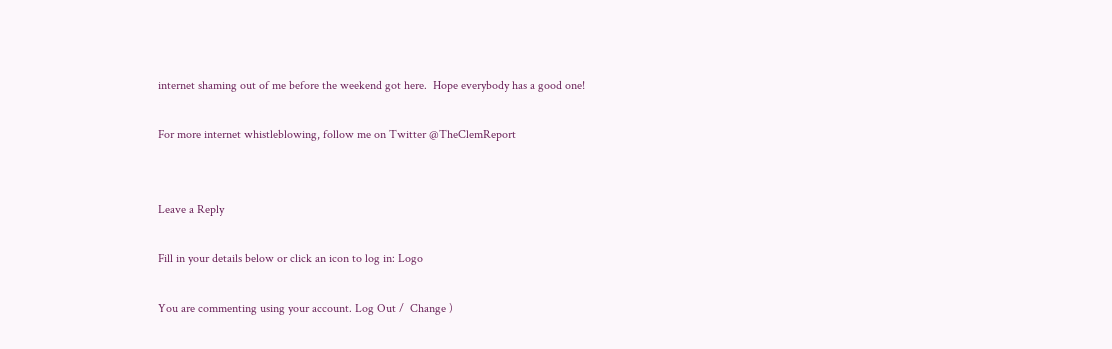internet shaming out of me before the weekend got here.  Hope everybody has a good one!

For more internet whistleblowing, follow me on Twitter @TheClemReport


Leave a Reply

Fill in your details below or click an icon to log in: Logo

You are commenting using your account. Log Out /  Change )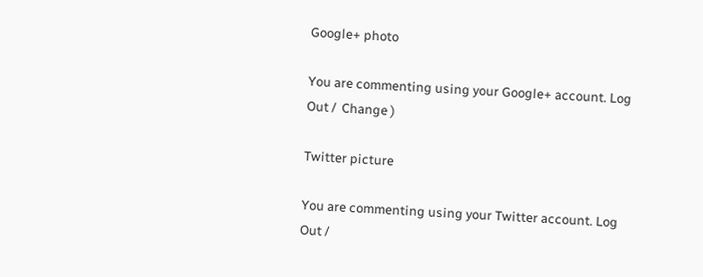Google+ photo

You are commenting using your Google+ account. Log Out /  Change )

Twitter picture

You are commenting using your Twitter account. Log Out /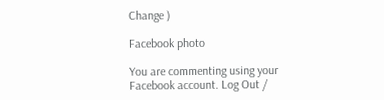Change )

Facebook photo

You are commenting using your Facebook account. Log Out /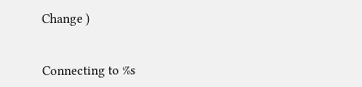Change )


Connecting to %s